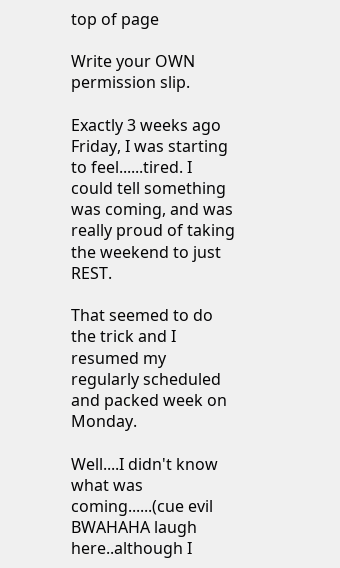top of page

Write your OWN permission slip.

Exactly 3 weeks ago Friday, I was starting to feel......tired. I could tell something was coming, and was really proud of taking the weekend to just REST.

That seemed to do the trick and I resumed my regularly scheduled and packed week on Monday.

Well....I didn't know what was coming......(cue evil BWAHAHA laugh here..although I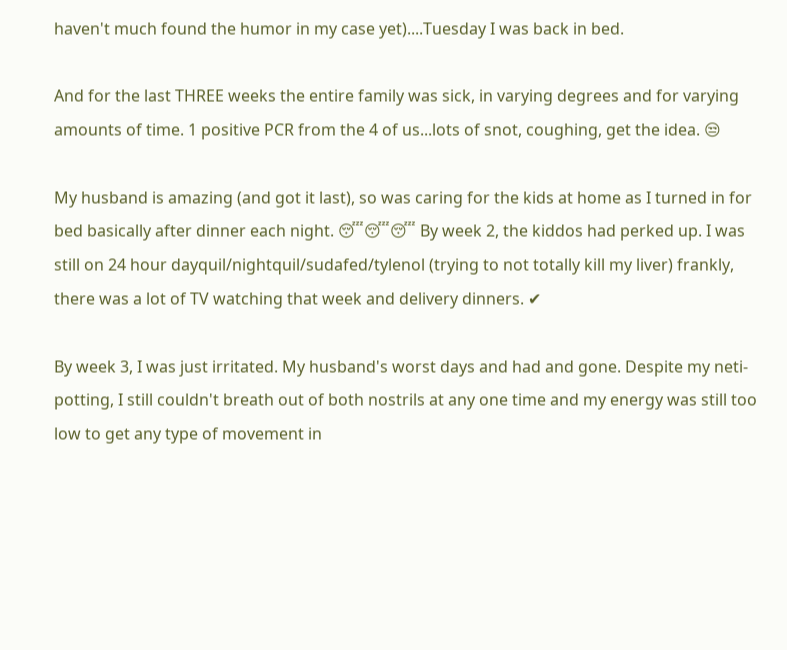haven't much found the humor in my case yet)....Tuesday I was back in bed.

And for the last THREE weeks the entire family was sick, in varying degrees and for varying amounts of time. 1 positive PCR from the 4 of us...lots of snot, coughing, get the idea. 😒

My husband is amazing (and got it last), so was caring for the kids at home as I turned in for bed basically after dinner each night. 😴😴😴 By week 2, the kiddos had perked up. I was still on 24 hour dayquil/nightquil/sudafed/tylenol (trying to not totally kill my liver) frankly, there was a lot of TV watching that week and delivery dinners. ✔

By week 3, I was just irritated. My husband's worst days and had and gone. Despite my neti-potting, I still couldn't breath out of both nostrils at any one time and my energy was still too low to get any type of movement in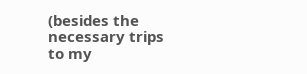(besides the necessary trips to my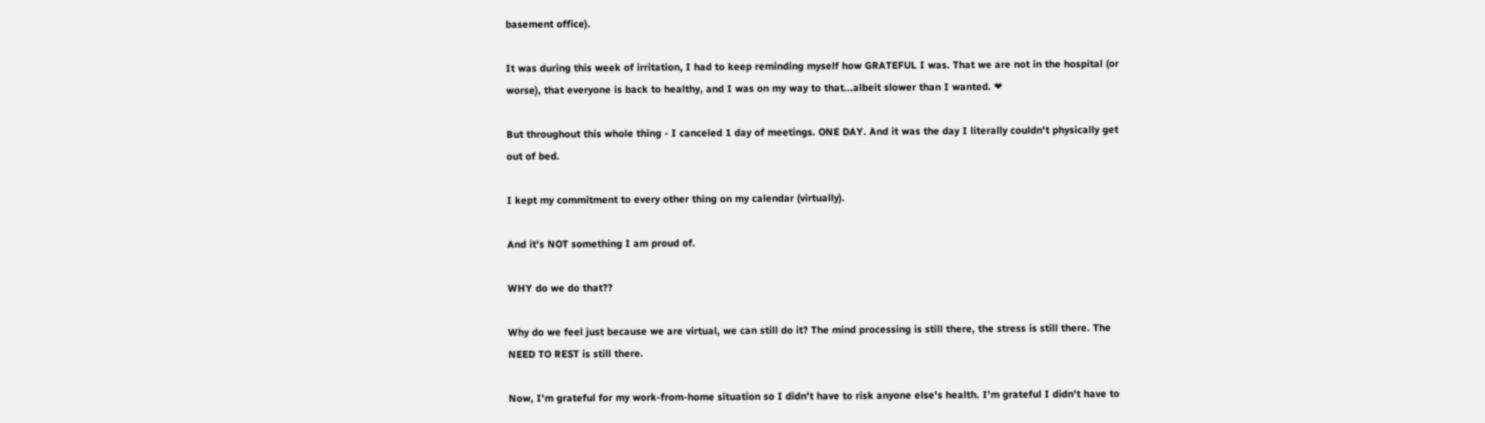basement office).

It was during this week of irritation, I had to keep reminding myself how GRATEFUL I was. That we are not in the hospital (or worse), that everyone is back to healthy, and I was on my way to that...albeit slower than I wanted. ❤

But throughout this whole thing - I canceled 1 day of meetings. ONE DAY. And it was the day I literally couldn't physically get out of bed.

I kept my commitment to every other thing on my calendar (virtually).

And it's NOT something I am proud of.

WHY do we do that??

Why do we feel just because we are virtual, we can still do it? The mind processing is still there, the stress is still there. The NEED TO REST is still there.

Now, I'm grateful for my work-from-home situation so I didn't have to risk anyone else's health. I'm grateful I didn't have to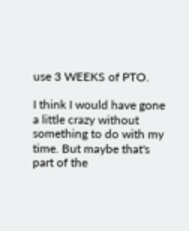use 3 WEEKS of PTO.

I think I would have gone a little crazy without something to do with my time. But maybe that's part of the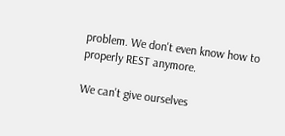problem. We don't even know how to properly REST anymore.

We can't give ourselves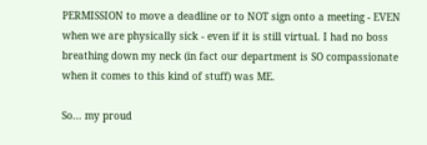PERMISSION to move a deadline or to NOT sign onto a meeting - EVEN when we are physically sick - even if it is still virtual. I had no boss breathing down my neck (in fact our department is SO compassionate when it comes to this kind of stuff) was ME.

So... my proud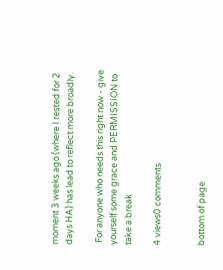moment 3 weeks ago (where I rested for 2 days HA) has lead to reflect more broadly.

 For anyone who needs this right now - give yourself some grace and PERMISSION to take a break

4 views0 comments


bottom of page